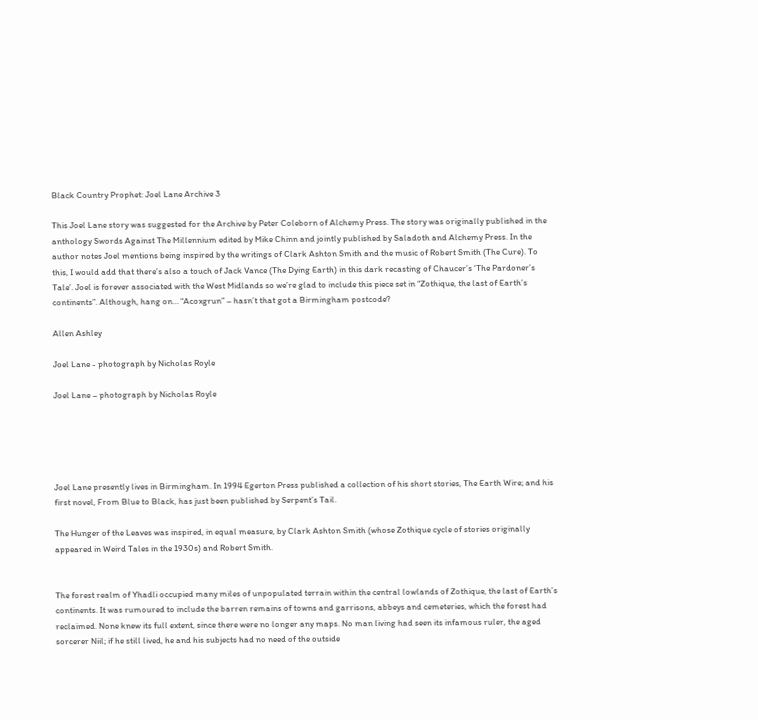Black Country Prophet: Joel Lane Archive 3

This Joel Lane story was suggested for the Archive by Peter Coleborn of Alchemy Press. The story was originally published in the anthology Swords Against The Millennium edited by Mike Chinn and jointly published by Saladoth and Alchemy Press. In the author notes Joel mentions being inspired by the writings of Clark Ashton Smith and the music of Robert Smith (The Cure). To this, I would add that there’s also a touch of Jack Vance (The Dying Earth) in this dark recasting of Chaucer’s ‘The Pardoner’s Tale’. Joel is forever associated with the West Midlands so we’re glad to include this piece set in “Zothique, the last of Earth’s continents”. Although, hang on… “Acoxgrun” – hasn’t that got a Birmingham postcode?

Allen Ashley

Joel Lane - photograph by Nicholas Royle

Joel Lane – photograph by Nicholas Royle





Joel Lane presently lives in Birmingham. In 1994 Egerton Press published a collection of his short stories, The Earth Wire; and his first novel, From Blue to Black, has just been published by Serpent’s Tail.

The Hunger of the Leaves was inspired, in equal measure, by Clark Ashton Smith (whose Zothique cycle of stories originally appeared in Weird Tales in the 1930s) and Robert Smith.


The forest realm of Yhadli occupied many miles of unpopulated terrain within the central lowlands of Zothique, the last of Earth’s continents. It was rumoured to include the barren remains of towns and garrisons, abbeys and cemeteries, which the forest had reclaimed. None knew its full extent, since there were no longer any maps. No man living had seen its infamous ruler, the aged sorcerer Niil; if he still lived, he and his subjects had no need of the outside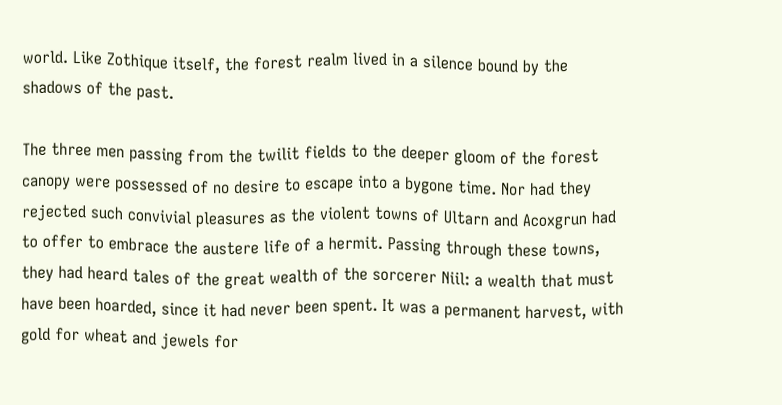world. Like Zothique itself, the forest realm lived in a silence bound by the shadows of the past.

The three men passing from the twilit fields to the deeper gloom of the forest canopy were possessed of no desire to escape into a bygone time. Nor had they rejected such convivial pleasures as the violent towns of Ultarn and Acoxgrun had to offer to embrace the austere life of a hermit. Passing through these towns, they had heard tales of the great wealth of the sorcerer Niil: a wealth that must have been hoarded, since it had never been spent. It was a permanent harvest, with gold for wheat and jewels for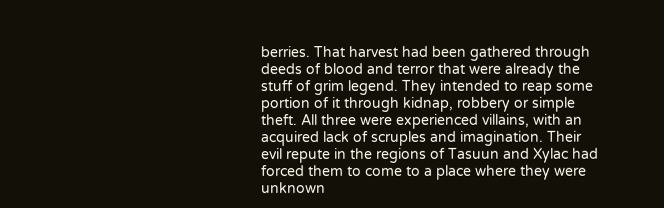berries. That harvest had been gathered through deeds of blood and terror that were already the stuff of grim legend. They intended to reap some portion of it through kidnap, robbery or simple theft. All three were experienced villains, with an acquired lack of scruples and imagination. Their evil repute in the regions of Tasuun and Xylac had forced them to come to a place where they were unknown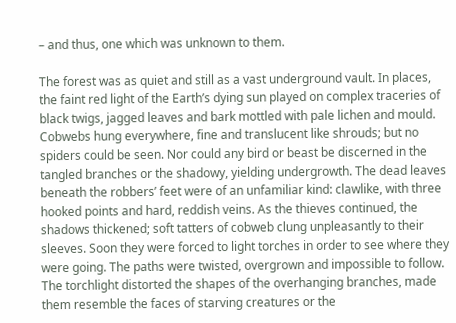– and thus, one which was unknown to them.

The forest was as quiet and still as a vast underground vault. In places, the faint red light of the Earth’s dying sun played on complex traceries of black twigs, jagged leaves and bark mottled with pale lichen and mould. Cobwebs hung everywhere, fine and translucent like shrouds; but no spiders could be seen. Nor could any bird or beast be discerned in the tangled branches or the shadowy, yielding undergrowth. The dead leaves beneath the robbers’ feet were of an unfamiliar kind: clawlike, with three hooked points and hard, reddish veins. As the thieves continued, the shadows thickened; soft tatters of cobweb clung unpleasantly to their sleeves. Soon they were forced to light torches in order to see where they were going. The paths were twisted, overgrown and impossible to follow. The torchlight distorted the shapes of the overhanging branches, made them resemble the faces of starving creatures or the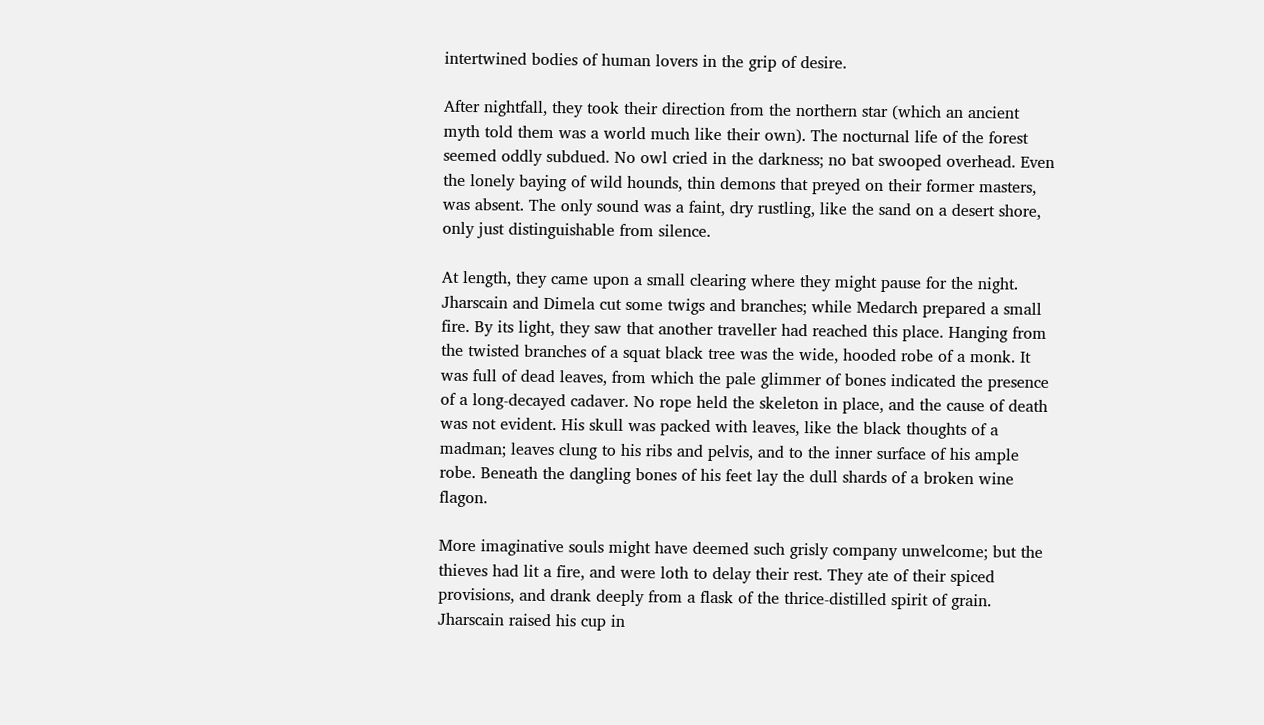intertwined bodies of human lovers in the grip of desire.

After nightfall, they took their direction from the northern star (which an ancient myth told them was a world much like their own). The nocturnal life of the forest seemed oddly subdued. No owl cried in the darkness; no bat swooped overhead. Even the lonely baying of wild hounds, thin demons that preyed on their former masters, was absent. The only sound was a faint, dry rustling, like the sand on a desert shore, only just distinguishable from silence.

At length, they came upon a small clearing where they might pause for the night. Jharscain and Dimela cut some twigs and branches; while Medarch prepared a small fire. By its light, they saw that another traveller had reached this place. Hanging from the twisted branches of a squat black tree was the wide, hooded robe of a monk. It was full of dead leaves, from which the pale glimmer of bones indicated the presence of a long-decayed cadaver. No rope held the skeleton in place, and the cause of death was not evident. His skull was packed with leaves, like the black thoughts of a madman; leaves clung to his ribs and pelvis, and to the inner surface of his ample robe. Beneath the dangling bones of his feet lay the dull shards of a broken wine flagon.

More imaginative souls might have deemed such grisly company unwelcome; but the thieves had lit a fire, and were loth to delay their rest. They ate of their spiced provisions, and drank deeply from a flask of the thrice-distilled spirit of grain. Jharscain raised his cup in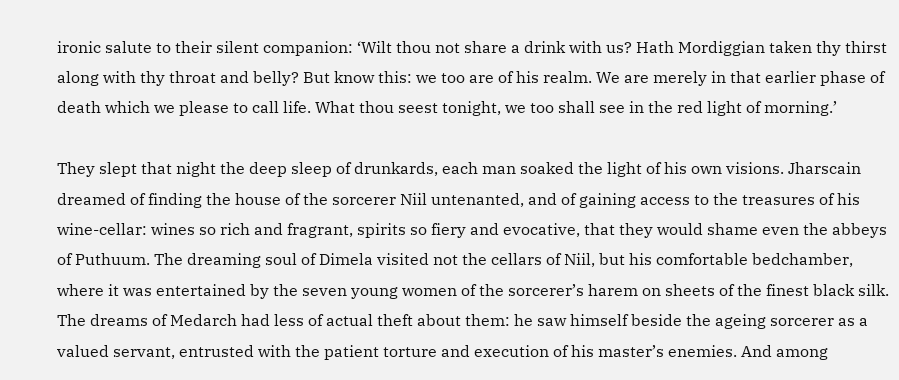ironic salute to their silent companion: ‘Wilt thou not share a drink with us? Hath Mordiggian taken thy thirst along with thy throat and belly? But know this: we too are of his realm. We are merely in that earlier phase of death which we please to call life. What thou seest tonight, we too shall see in the red light of morning.’

They slept that night the deep sleep of drunkards, each man soaked the light of his own visions. Jharscain dreamed of finding the house of the sorcerer Niil untenanted, and of gaining access to the treasures of his wine-cellar: wines so rich and fragrant, spirits so fiery and evocative, that they would shame even the abbeys of Puthuum. The dreaming soul of Dimela visited not the cellars of Niil, but his comfortable bedchamber, where it was entertained by the seven young women of the sorcerer’s harem on sheets of the finest black silk. The dreams of Medarch had less of actual theft about them: he saw himself beside the ageing sorcerer as a valued servant, entrusted with the patient torture and execution of his master’s enemies. And among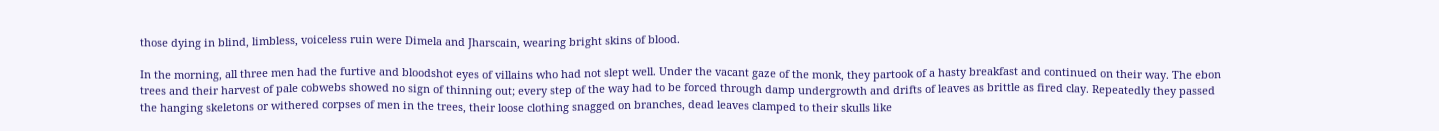those dying in blind, limbless, voiceless ruin were Dimela and Jharscain, wearing bright skins of blood.

In the morning, all three men had the furtive and bloodshot eyes of villains who had not slept well. Under the vacant gaze of the monk, they partook of a hasty breakfast and continued on their way. The ebon trees and their harvest of pale cobwebs showed no sign of thinning out; every step of the way had to be forced through damp undergrowth and drifts of leaves as brittle as fired clay. Repeatedly they passed the hanging skeletons or withered corpses of men in the trees, their loose clothing snagged on branches, dead leaves clamped to their skulls like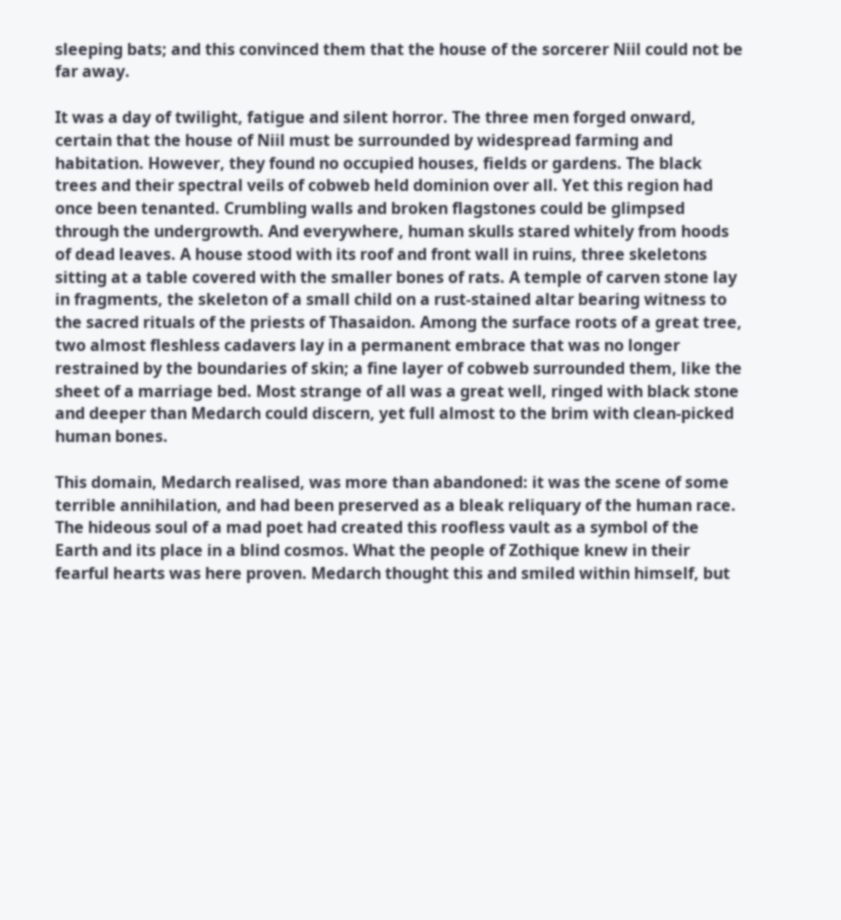sleeping bats; and this convinced them that the house of the sorcerer Niil could not be far away.

It was a day of twilight, fatigue and silent horror. The three men forged onward, certain that the house of Niil must be surrounded by widespread farming and habitation. However, they found no occupied houses, fields or gardens. The black trees and their spectral veils of cobweb held dominion over all. Yet this region had once been tenanted. Crumbling walls and broken flagstones could be glimpsed through the undergrowth. And everywhere, human skulls stared whitely from hoods of dead leaves. A house stood with its roof and front wall in ruins, three skeletons sitting at a table covered with the smaller bones of rats. A temple of carven stone lay in fragments, the skeleton of a small child on a rust-stained altar bearing witness to the sacred rituals of the priests of Thasaidon. Among the surface roots of a great tree, two almost fleshless cadavers lay in a permanent embrace that was no longer restrained by the boundaries of skin; a fine layer of cobweb surrounded them, like the sheet of a marriage bed. Most strange of all was a great well, ringed with black stone and deeper than Medarch could discern, yet full almost to the brim with clean-picked human bones.

This domain, Medarch realised, was more than abandoned: it was the scene of some terrible annihilation, and had been preserved as a bleak reliquary of the human race. The hideous soul of a mad poet had created this roofless vault as a symbol of the Earth and its place in a blind cosmos. What the people of Zothique knew in their fearful hearts was here proven. Medarch thought this and smiled within himself, but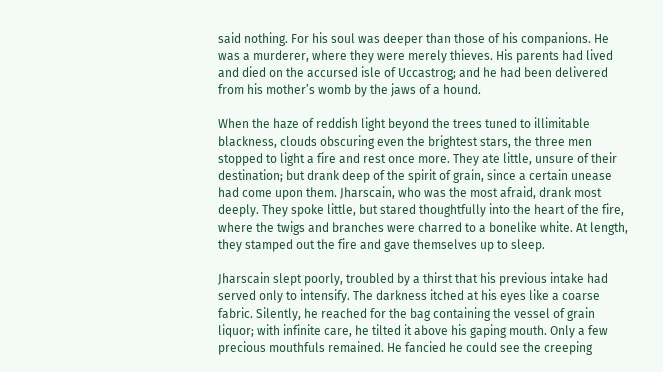said nothing. For his soul was deeper than those of his companions. He was a murderer, where they were merely thieves. His parents had lived and died on the accursed isle of Uccastrog; and he had been delivered from his mother’s womb by the jaws of a hound.

When the haze of reddish light beyond the trees tuned to illimitable blackness, clouds obscuring even the brightest stars, the three men stopped to light a fire and rest once more. They ate little, unsure of their destination; but drank deep of the spirit of grain, since a certain unease had come upon them. Jharscain, who was the most afraid, drank most deeply. They spoke little, but stared thoughtfully into the heart of the fire, where the twigs and branches were charred to a bonelike white. At length, they stamped out the fire and gave themselves up to sleep.

Jharscain slept poorly, troubled by a thirst that his previous intake had served only to intensify. The darkness itched at his eyes like a coarse fabric. Silently, he reached for the bag containing the vessel of grain liquor; with infinite care, he tilted it above his gaping mouth. Only a few precious mouthfuls remained. He fancied he could see the creeping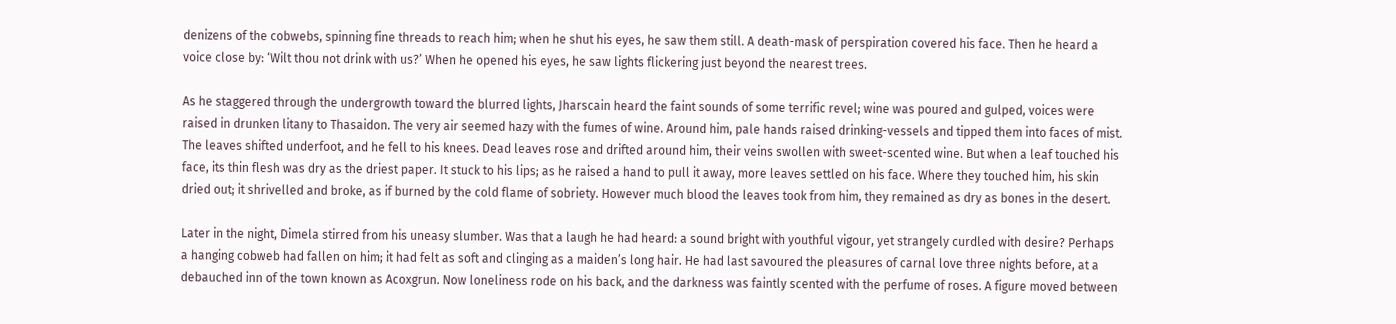denizens of the cobwebs, spinning fine threads to reach him; when he shut his eyes, he saw them still. A death-mask of perspiration covered his face. Then he heard a voice close by: ‘Wilt thou not drink with us?’ When he opened his eyes, he saw lights flickering just beyond the nearest trees.

As he staggered through the undergrowth toward the blurred lights, Jharscain heard the faint sounds of some terrific revel; wine was poured and gulped, voices were raised in drunken litany to Thasaidon. The very air seemed hazy with the fumes of wine. Around him, pale hands raised drinking-vessels and tipped them into faces of mist. The leaves shifted underfoot, and he fell to his knees. Dead leaves rose and drifted around him, their veins swollen with sweet-scented wine. But when a leaf touched his face, its thin flesh was dry as the driest paper. It stuck to his lips; as he raised a hand to pull it away, more leaves settled on his face. Where they touched him, his skin dried out; it shrivelled and broke, as if burned by the cold flame of sobriety. However much blood the leaves took from him, they remained as dry as bones in the desert.

Later in the night, Dimela stirred from his uneasy slumber. Was that a laugh he had heard: a sound bright with youthful vigour, yet strangely curdled with desire? Perhaps a hanging cobweb had fallen on him; it had felt as soft and clinging as a maiden’s long hair. He had last savoured the pleasures of carnal love three nights before, at a debauched inn of the town known as Acoxgrun. Now loneliness rode on his back, and the darkness was faintly scented with the perfume of roses. A figure moved between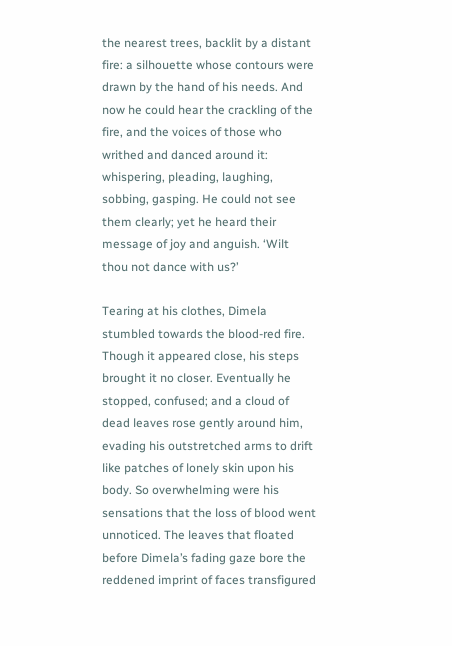the nearest trees, backlit by a distant fire: a silhouette whose contours were drawn by the hand of his needs. And now he could hear the crackling of the fire, and the voices of those who writhed and danced around it: whispering, pleading, laughing, sobbing, gasping. He could not see them clearly; yet he heard their message of joy and anguish. ‘Wilt thou not dance with us?’

Tearing at his clothes, Dimela stumbled towards the blood-red fire. Though it appeared close, his steps brought it no closer. Eventually he stopped, confused; and a cloud of dead leaves rose gently around him, evading his outstretched arms to drift like patches of lonely skin upon his body. So overwhelming were his sensations that the loss of blood went unnoticed. The leaves that floated before Dimela’s fading gaze bore the reddened imprint of faces transfigured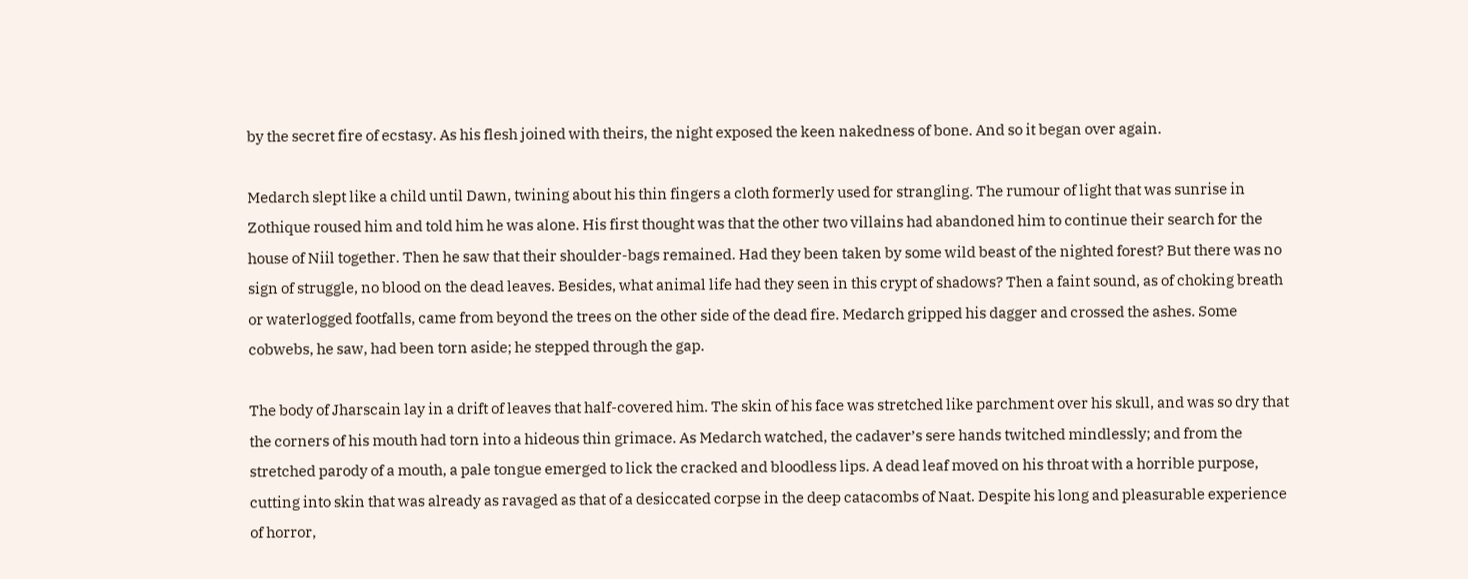by the secret fire of ecstasy. As his flesh joined with theirs, the night exposed the keen nakedness of bone. And so it began over again.

Medarch slept like a child until Dawn, twining about his thin fingers a cloth formerly used for strangling. The rumour of light that was sunrise in Zothique roused him and told him he was alone. His first thought was that the other two villains had abandoned him to continue their search for the house of Niil together. Then he saw that their shoulder-bags remained. Had they been taken by some wild beast of the nighted forest? But there was no sign of struggle, no blood on the dead leaves. Besides, what animal life had they seen in this crypt of shadows? Then a faint sound, as of choking breath or waterlogged footfalls, came from beyond the trees on the other side of the dead fire. Medarch gripped his dagger and crossed the ashes. Some cobwebs, he saw, had been torn aside; he stepped through the gap.

The body of Jharscain lay in a drift of leaves that half-covered him. The skin of his face was stretched like parchment over his skull, and was so dry that the corners of his mouth had torn into a hideous thin grimace. As Medarch watched, the cadaver’s sere hands twitched mindlessly; and from the stretched parody of a mouth, a pale tongue emerged to lick the cracked and bloodless lips. A dead leaf moved on his throat with a horrible purpose, cutting into skin that was already as ravaged as that of a desiccated corpse in the deep catacombs of Naat. Despite his long and pleasurable experience of horror,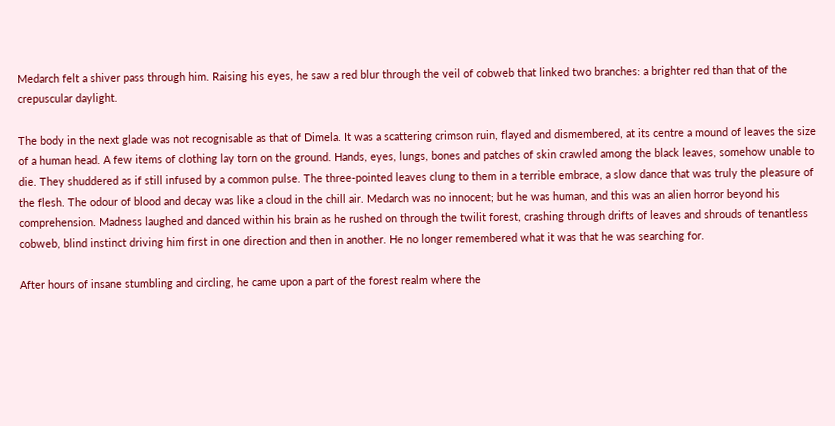Medarch felt a shiver pass through him. Raising his eyes, he saw a red blur through the veil of cobweb that linked two branches: a brighter red than that of the crepuscular daylight.

The body in the next glade was not recognisable as that of Dimela. It was a scattering crimson ruin, flayed and dismembered, at its centre a mound of leaves the size of a human head. A few items of clothing lay torn on the ground. Hands, eyes, lungs, bones and patches of skin crawled among the black leaves, somehow unable to die. They shuddered as if still infused by a common pulse. The three-pointed leaves clung to them in a terrible embrace, a slow dance that was truly the pleasure of the flesh. The odour of blood and decay was like a cloud in the chill air. Medarch was no innocent; but he was human, and this was an alien horror beyond his comprehension. Madness laughed and danced within his brain as he rushed on through the twilit forest, crashing through drifts of leaves and shrouds of tenantless cobweb, blind instinct driving him first in one direction and then in another. He no longer remembered what it was that he was searching for.

After hours of insane stumbling and circling, he came upon a part of the forest realm where the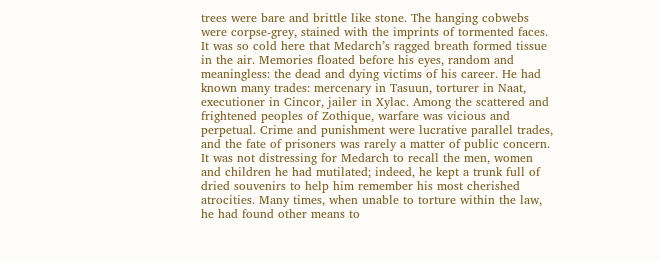trees were bare and brittle like stone. The hanging cobwebs were corpse-grey, stained with the imprints of tormented faces. It was so cold here that Medarch’s ragged breath formed tissue in the air. Memories floated before his eyes, random and meaningless: the dead and dying victims of his career. He had known many trades: mercenary in Tasuun, torturer in Naat, executioner in Cincor, jailer in Xylac. Among the scattered and frightened peoples of Zothique, warfare was vicious and perpetual. Crime and punishment were lucrative parallel trades, and the fate of prisoners was rarely a matter of public concern. It was not distressing for Medarch to recall the men, women and children he had mutilated; indeed, he kept a trunk full of dried souvenirs to help him remember his most cherished atrocities. Many times, when unable to torture within the law, he had found other means to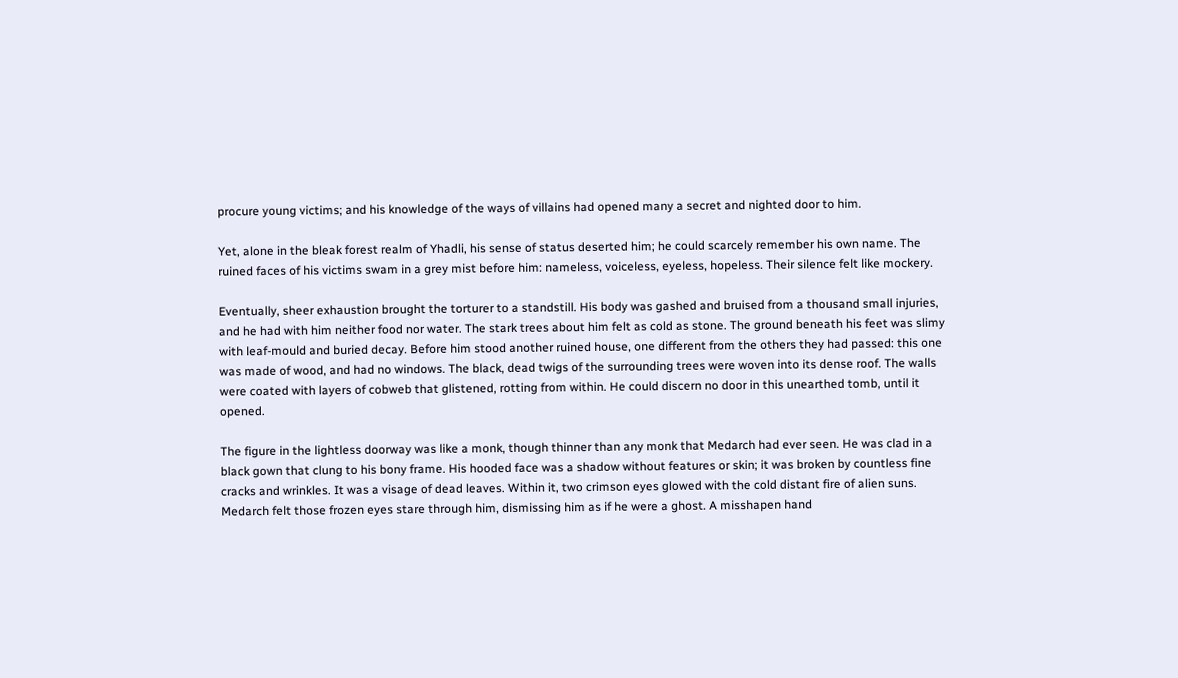procure young victims; and his knowledge of the ways of villains had opened many a secret and nighted door to him.

Yet, alone in the bleak forest realm of Yhadli, his sense of status deserted him; he could scarcely remember his own name. The ruined faces of his victims swam in a grey mist before him: nameless, voiceless, eyeless, hopeless. Their silence felt like mockery.

Eventually, sheer exhaustion brought the torturer to a standstill. His body was gashed and bruised from a thousand small injuries, and he had with him neither food nor water. The stark trees about him felt as cold as stone. The ground beneath his feet was slimy with leaf-mould and buried decay. Before him stood another ruined house, one different from the others they had passed: this one was made of wood, and had no windows. The black, dead twigs of the surrounding trees were woven into its dense roof. The walls were coated with layers of cobweb that glistened, rotting from within. He could discern no door in this unearthed tomb, until it opened.

The figure in the lightless doorway was like a monk, though thinner than any monk that Medarch had ever seen. He was clad in a black gown that clung to his bony frame. His hooded face was a shadow without features or skin; it was broken by countless fine cracks and wrinkles. It was a visage of dead leaves. Within it, two crimson eyes glowed with the cold distant fire of alien suns. Medarch felt those frozen eyes stare through him, dismissing him as if he were a ghost. A misshapen hand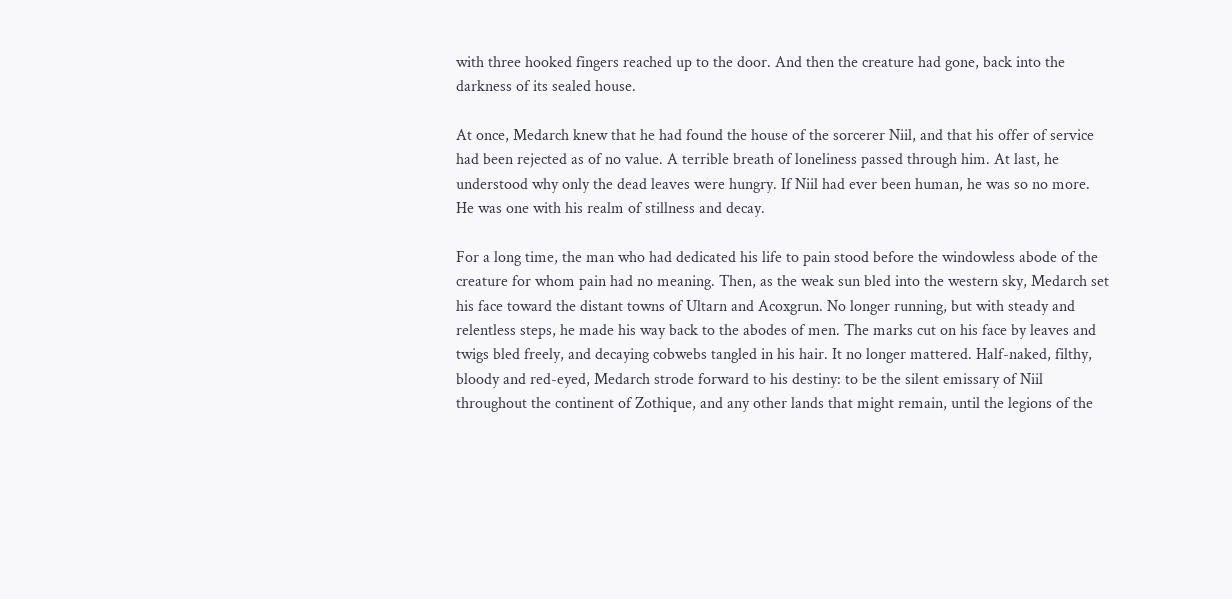with three hooked fingers reached up to the door. And then the creature had gone, back into the darkness of its sealed house.

At once, Medarch knew that he had found the house of the sorcerer Niil, and that his offer of service had been rejected as of no value. A terrible breath of loneliness passed through him. At last, he understood why only the dead leaves were hungry. If Niil had ever been human, he was so no more. He was one with his realm of stillness and decay.

For a long time, the man who had dedicated his life to pain stood before the windowless abode of the creature for whom pain had no meaning. Then, as the weak sun bled into the western sky, Medarch set his face toward the distant towns of Ultarn and Acoxgrun. No longer running, but with steady and relentless steps, he made his way back to the abodes of men. The marks cut on his face by leaves and twigs bled freely, and decaying cobwebs tangled in his hair. It no longer mattered. Half-naked, filthy, bloody and red-eyed, Medarch strode forward to his destiny: to be the silent emissary of Niil throughout the continent of Zothique, and any other lands that might remain, until the legions of the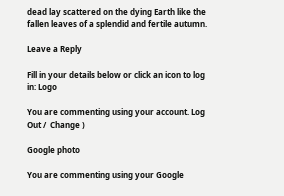dead lay scattered on the dying Earth like the fallen leaves of a splendid and fertile autumn.

Leave a Reply

Fill in your details below or click an icon to log in: Logo

You are commenting using your account. Log Out /  Change )

Google photo

You are commenting using your Google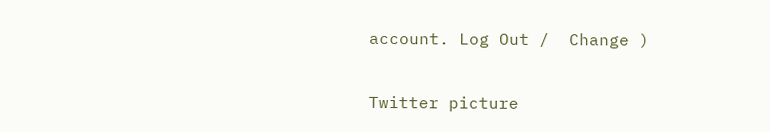account. Log Out /  Change )

Twitter picture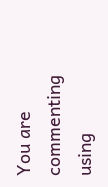You are commenting using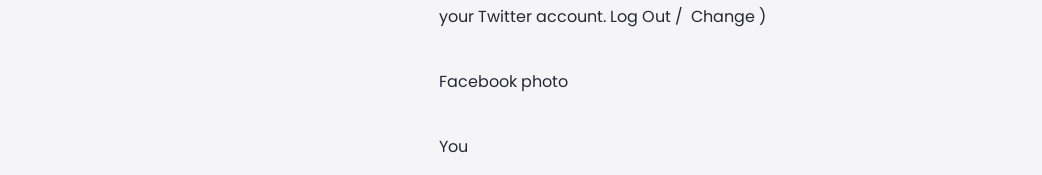your Twitter account. Log Out /  Change )

Facebook photo

You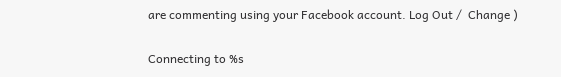are commenting using your Facebook account. Log Out /  Change )

Connecting to %s